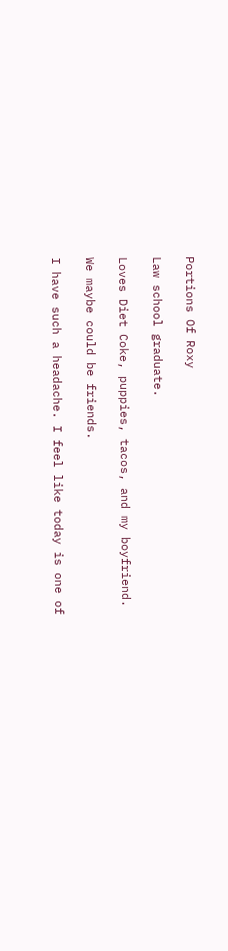Portions Of Roxy

Law school graduate.

Loves Diet Coke, puppies, tacos, and my boyfriend.

We maybe could be friends.

I have such a headache. I feel like today is one of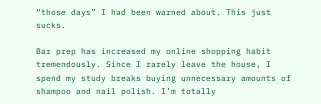“those days” I had been warned about. This just sucks.

Bar prep has increased my online shopping habit tremendously. Since I rarely leave the house, I spend my study breaks buying unnecessary amounts of shampoo and nail polish. I’m totally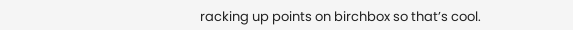racking up points on birchbox so that’s cool.